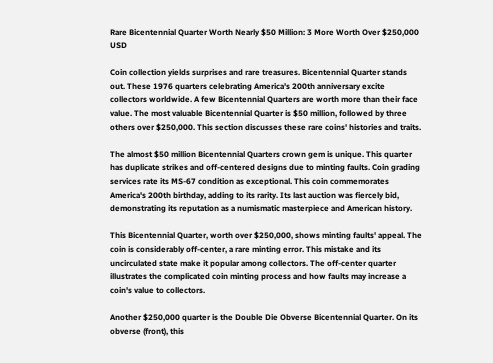Rare Bicentennial Quarter Worth Nearly $50 Million: 3 More Worth Over $250,000 USD

Coin collection yields surprises and rare treasures. Bicentennial Quarter stands out. These 1976 quarters celebrating America's 200th anniversary excite collectors worldwide. A few Bicentennial Quarters are worth more than their face value. The most valuable Bicentennial Quarter is $50 million, followed by three others over $250,000. This section discusses these rare coins' histories and traits.

The almost $50 million Bicentennial Quarters crown gem is unique. This quarter has duplicate strikes and off-centered designs due to minting faults. Coin grading services rate its MS-67 condition as exceptional. This coin commemorates America's 200th birthday, adding to its rarity. Its last auction was fiercely bid, demonstrating its reputation as a numismatic masterpiece and American history.

This Bicentennial Quarter, worth over $250,000, shows minting faults' appeal. The coin is considerably off-center, a rare minting error. This mistake and its uncirculated state make it popular among collectors. The off-center quarter illustrates the complicated coin minting process and how faults may increase a coin's value to collectors.

Another $250,000 quarter is the Double Die Obverse Bicentennial Quarter. On its obverse (front), this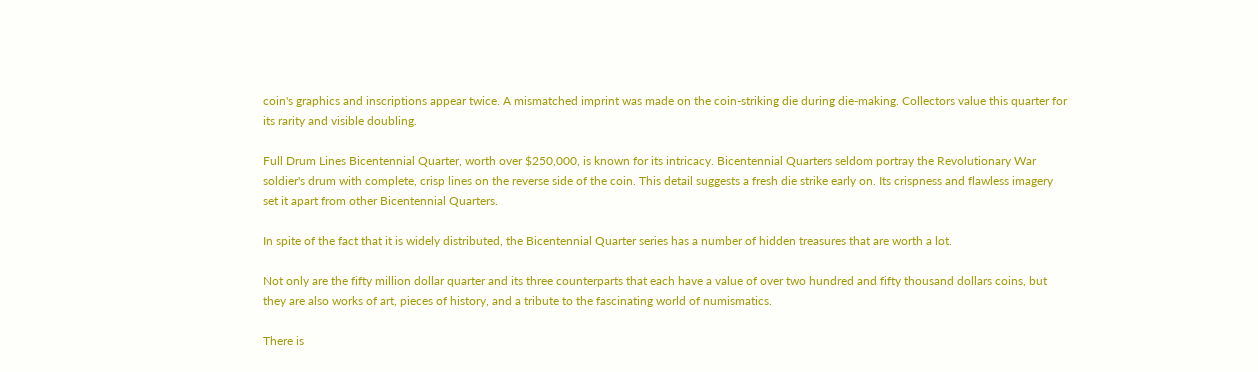coin's graphics and inscriptions appear twice. A mismatched imprint was made on the coin-striking die during die-making. Collectors value this quarter for its rarity and visible doubling.

Full Drum Lines Bicentennial Quarter, worth over $250,000, is known for its intricacy. Bicentennial Quarters seldom portray the Revolutionary War soldier's drum with complete, crisp lines on the reverse side of the coin. This detail suggests a fresh die strike early on. Its crispness and flawless imagery set it apart from other Bicentennial Quarters.

In spite of the fact that it is widely distributed, the Bicentennial Quarter series has a number of hidden treasures that are worth a lot.

Not only are the fifty million dollar quarter and its three counterparts that each have a value of over two hundred and fifty thousand dollars coins, but they are also works of art, pieces of history, and a tribute to the fascinating world of numismatics.

There is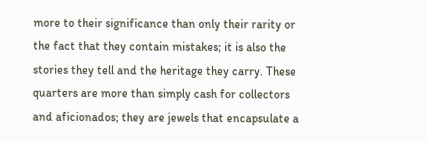more to their significance than only their rarity or the fact that they contain mistakes; it is also the stories they tell and the heritage they carry. These quarters are more than simply cash for collectors and aficionados; they are jewels that encapsulate a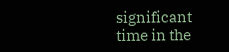significant time in the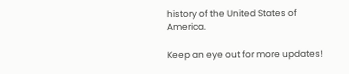history of the United States of America.

Keep an eye out for more updates!